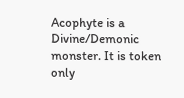Acophyte is a Divine/Demonic monster. It is token only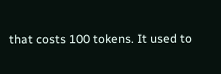that costs 100 tokens. It used to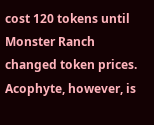cost 120 tokens until Monster Ranch changed token prices. Acophyte, however, is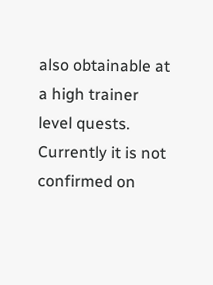also obtainable at a high trainer level quests. Currently it is not confirmed on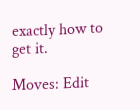exactly how to get it.

Moves: Edit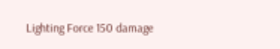Lighting Force 150 damage